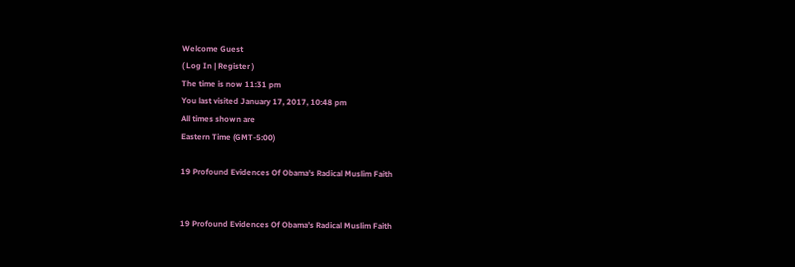Welcome Guest
( Log In | Register )
The time is now 11:31 pm
You last visited January 17, 2017, 10:48 pm
All times shown are
Eastern Time (GMT-5:00)

19 Profound Evidences Of Obama's Radical Muslim Faith


19 Profound Evidences Of Obama’s Radical Muslim Faith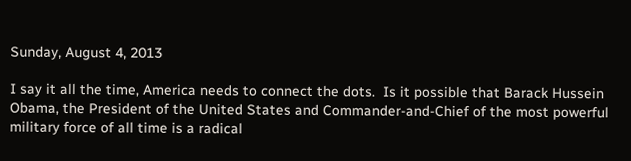Sunday, August 4, 2013

I say it all the time, America needs to connect the dots.  Is it possible that Barack Hussein Obama, the President of the United States and Commander-and-Chief of the most powerful military force of all time is a radical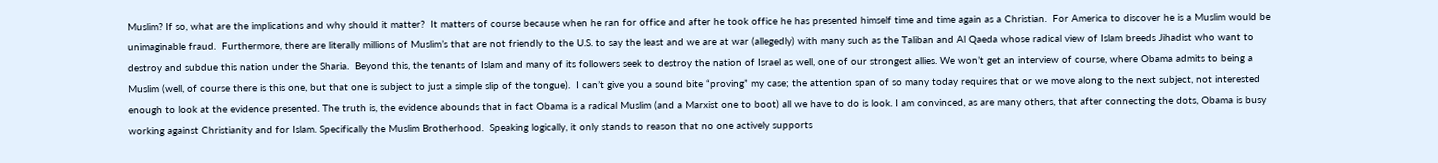Muslim? If so, what are the implications and why should it matter?  It matters of course because when he ran for office and after he took office he has presented himself time and time again as a Christian.  For America to discover he is a Muslim would be unimaginable fraud.  Furthermore, there are literally millions of Muslim’s that are not friendly to the U.S. to say the least and we are at war (allegedly) with many such as the Taliban and Al Qaeda whose radical view of Islam breeds Jihadist who want to destroy and subdue this nation under the Sharia.  Beyond this, the tenants of Islam and many of its followers seek to destroy the nation of Israel as well, one of our strongest allies. We won’t get an interview of course, where Obama admits to being a Muslim (well, of course there is this one, but that one is subject to just a simple slip of the tongue).  I can’t give you a sound bite “proving” my case; the attention span of so many today requires that or we move along to the next subject, not interested enough to look at the evidence presented. The truth is, the evidence abounds that in fact Obama is a radical Muslim (and a Marxist one to boot) all we have to do is look. I am convinced, as are many others, that after connecting the dots, Obama is busy working against Christianity and for Islam. Specifically the Muslim Brotherhood.  Speaking logically, it only stands to reason that no one actively supports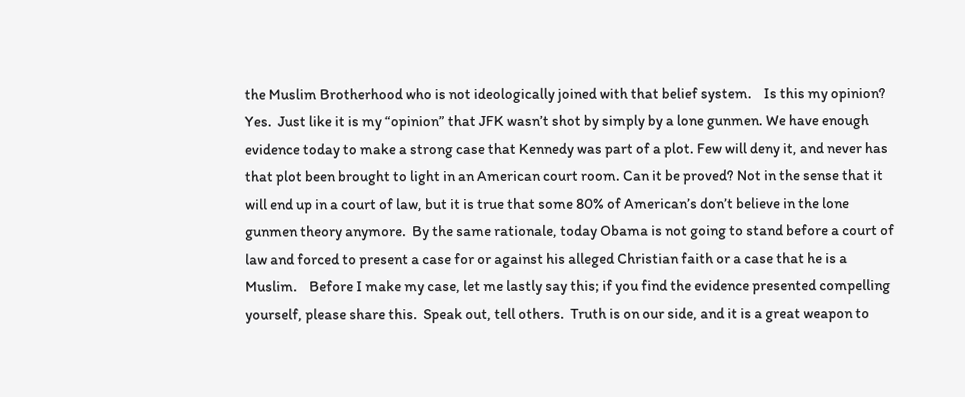the Muslim Brotherhood who is not ideologically joined with that belief system.    Is this my opinion? Yes.  Just like it is my “opinion” that JFK wasn’t shot by simply by a lone gunmen. We have enough evidence today to make a strong case that Kennedy was part of a plot. Few will deny it, and never has that plot been brought to light in an American court room. Can it be proved? Not in the sense that it will end up in a court of law, but it is true that some 80% of American’s don’t believe in the lone gunmen theory anymore.  By the same rationale, today Obama is not going to stand before a court of law and forced to present a case for or against his alleged Christian faith or a case that he is a Muslim.    Before I make my case, let me lastly say this; if you find the evidence presented compelling yourself, please share this.  Speak out, tell others.  Truth is on our side, and it is a great weapon to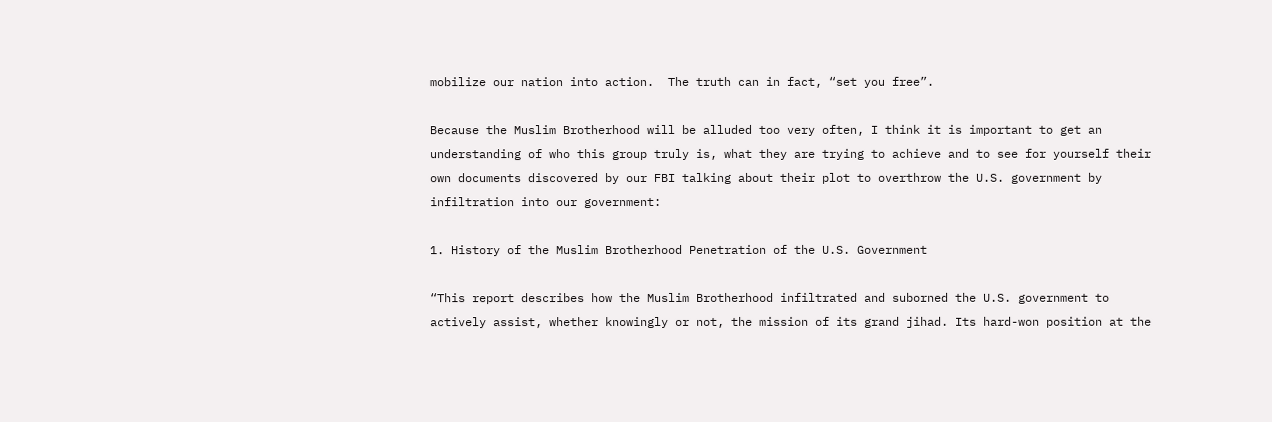mobilize our nation into action.  The truth can in fact, “set you free”.

Because the Muslim Brotherhood will be alluded too very often, I think it is important to get an understanding of who this group truly is, what they are trying to achieve and to see for yourself their own documents discovered by our FBI talking about their plot to overthrow the U.S. government by infiltration into our government:

1. History of the Muslim Brotherhood Penetration of the U.S. Government

“This report describes how the Muslim Brotherhood infiltrated and suborned the U.S. government to actively assist, whether knowingly or not, the mission of its grand jihad. Its hard-won position at the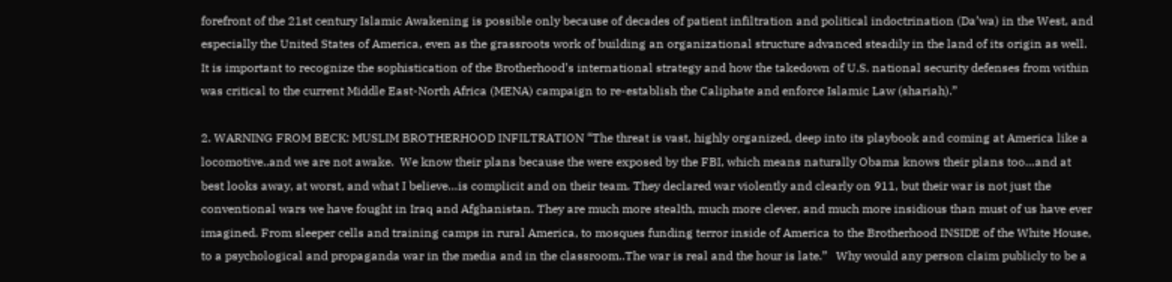forefront of the 21st century Islamic Awakening is possible only because of decades of patient infiltration and political indoctrination (Da’wa) in the West, and especially the United States of America, even as the grassroots work of building an organizational structure advanced steadily in the land of its origin as well. It is important to recognize the sophistication of the Brotherhood’s international strategy and how the takedown of U.S. national security defenses from within was critical to the current Middle East-North Africa (MENA) campaign to re-establish the Caliphate and enforce Islamic Law (shariah).”

2. WARNING FROM BECK: MUSLIM BROTHERHOOD INFILTRATION “The threat is vast, highly organized, deep into its playbook and coming at America like a locomotive..and we are not awake.  We know their plans because the were exposed by the FBI, which means naturally Obama knows their plans too…and at best looks away, at worst, and what I believe…is complicit and on their team. They declared war violently and clearly on 911, but their war is not just the conventional wars we have fought in Iraq and Afghanistan. They are much more stealth, much more clever, and much more insidious than must of us have ever imagined. From sleeper cells and training camps in rural America, to mosques funding terror inside of America to the Brotherhood INSIDE of the White House, to a psychological and propaganda war in the media and in the classroom..The war is real and the hour is late.”   Why would any person claim publicly to be a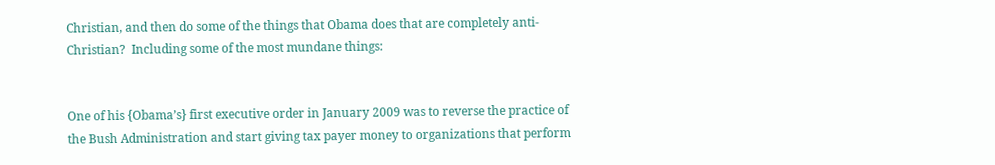Christian, and then do some of the things that Obama does that are completely anti-Christian?  Including some of the most mundane things:


One of his {Obama’s} first executive order in January 2009 was to reverse the practice of the Bush Administration and start giving tax payer money to organizations that perform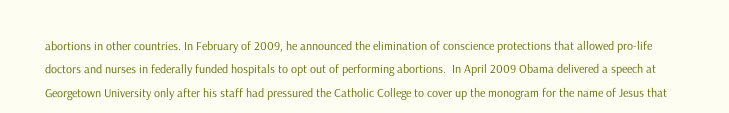abortions in other countries. In February of 2009, he announced the elimination of conscience protections that allowed pro-life doctors and nurses in federally funded hospitals to opt out of performing abortions.  In April 2009 Obama delivered a speech at Georgetown University only after his staff had pressured the Catholic College to cover up the monogram for the name of Jesus that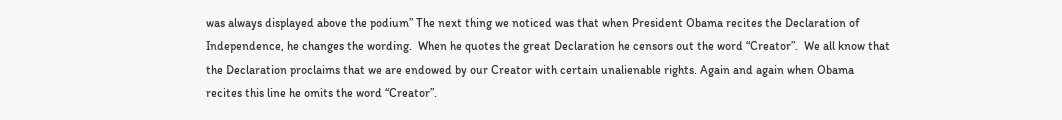was always displayed above the podium” The next thing we noticed was that when President Obama recites the Declaration of Independence, he changes the wording.  When he quotes the great Declaration he censors out the word “Creator”.  We all know that the Declaration proclaims that we are endowed by our Creator with certain unalienable rights. Again and again when Obama recites this line he omits the word “Creator”.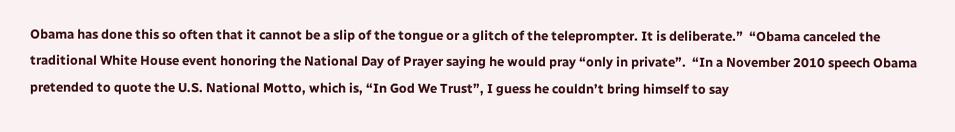Obama has done this so often that it cannot be a slip of the tongue or a glitch of the teleprompter. It is deliberate.”  “Obama canceled the traditional White House event honoring the National Day of Prayer saying he would pray “only in private”.  “In a November 2010 speech Obama pretended to quote the U.S. National Motto, which is, “In God We Trust”, I guess he couldn’t bring himself to say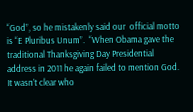“God”, so he mistakenly said our  official motto is “E Pluribus Unum”.  “When Obama gave the traditional Thanksgiving Day Presidential address in 2011 he again failed to mention God.  It wasn’t clear who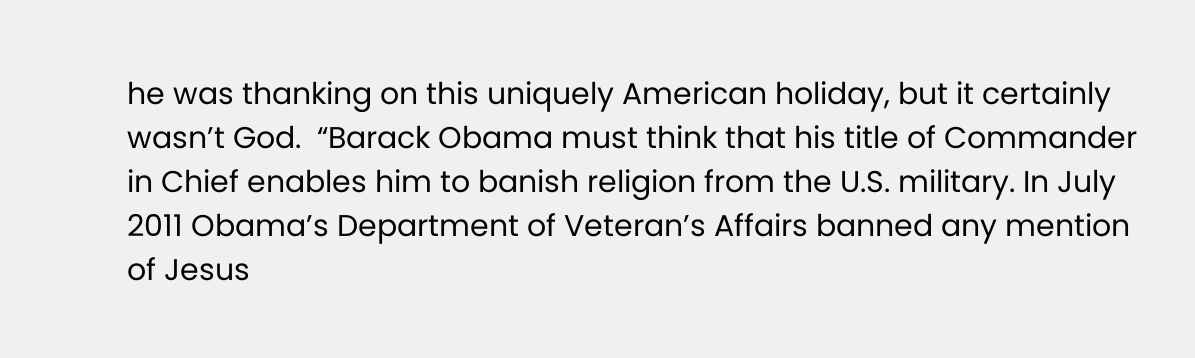he was thanking on this uniquely American holiday, but it certainly wasn’t God.  “Barack Obama must think that his title of Commander in Chief enables him to banish religion from the U.S. military. In July 2011 Obama’s Department of Veteran’s Affairs banned any mention of Jesus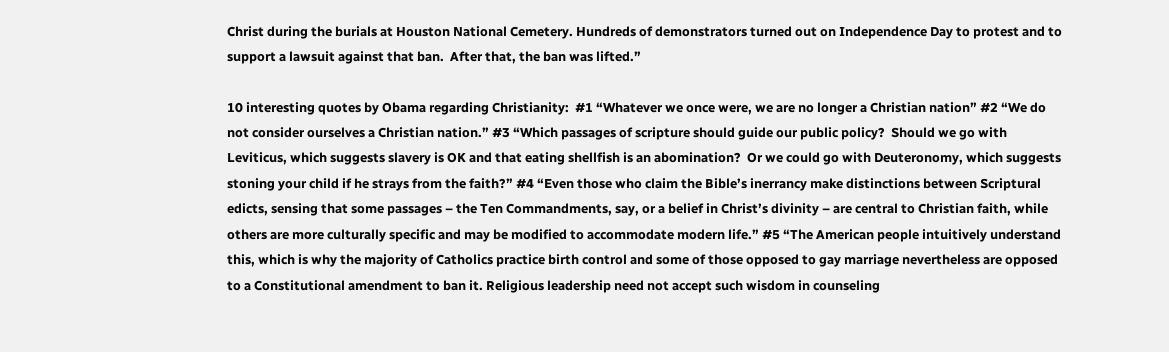Christ during the burials at Houston National Cemetery. Hundreds of demonstrators turned out on Independence Day to protest and to support a lawsuit against that ban.  After that, the ban was lifted.”

10 interesting quotes by Obama regarding Christianity:  #1 “Whatever we once were, we are no longer a Christian nation” #2 “We do not consider ourselves a Christian nation.” #3 “Which passages of scripture should guide our public policy?  Should we go with Leviticus, which suggests slavery is OK and that eating shellfish is an abomination?  Or we could go with Deuteronomy, which suggests stoning your child if he strays from the faith?” #4 “Even those who claim the Bible’s inerrancy make distinctions between Scriptural edicts, sensing that some passages – the Ten Commandments, say, or a belief in Christ’s divinity – are central to Christian faith, while others are more culturally specific and may be modified to accommodate modern life.” #5 “The American people intuitively understand this, which is why the majority of Catholics practice birth control and some of those opposed to gay marriage nevertheless are opposed to a Constitutional amendment to ban it. Religious leadership need not accept such wisdom in counseling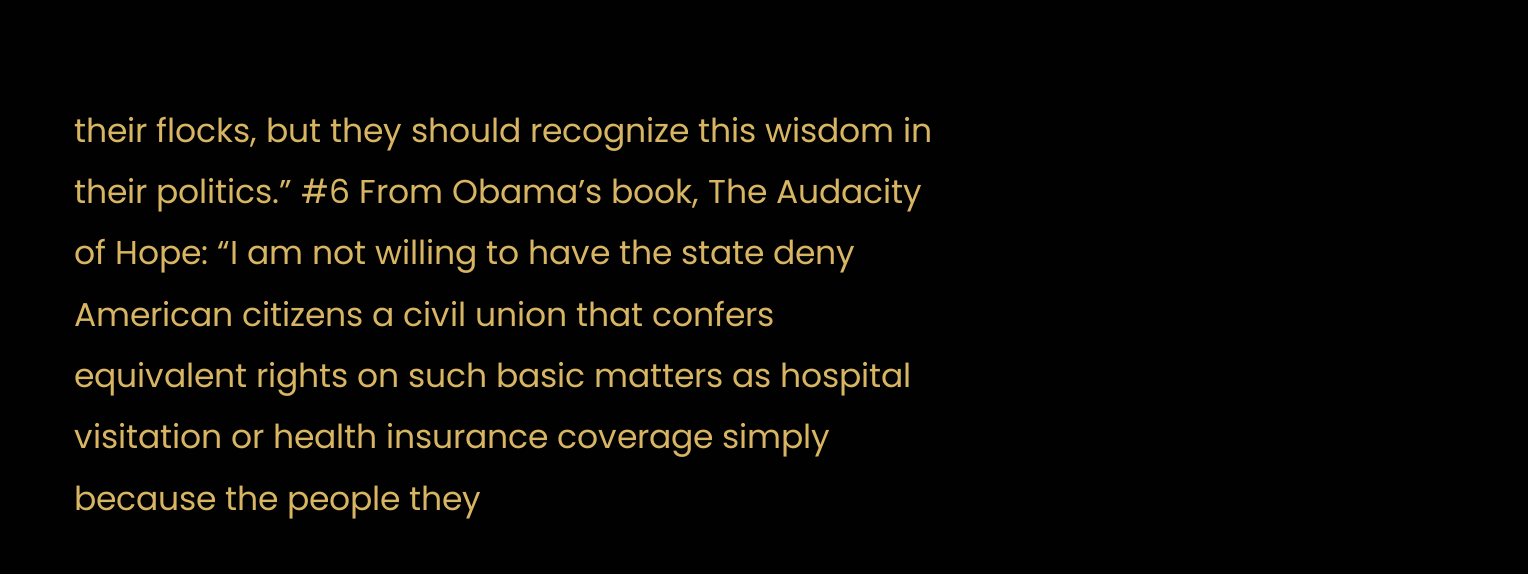their flocks, but they should recognize this wisdom in their politics.” #6 From Obama’s book, The Audacity of Hope: “I am not willing to have the state deny American citizens a civil union that confers equivalent rights on such basic matters as hospital visitation or health insurance coverage simply because the people they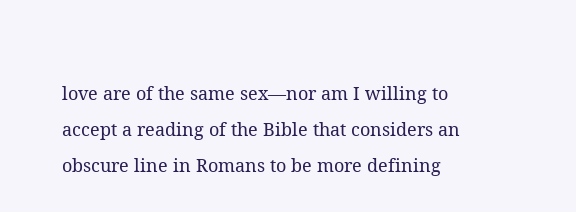love are of the same sex—nor am I willing to accept a reading of the Bible that considers an obscure line in Romans to be more defining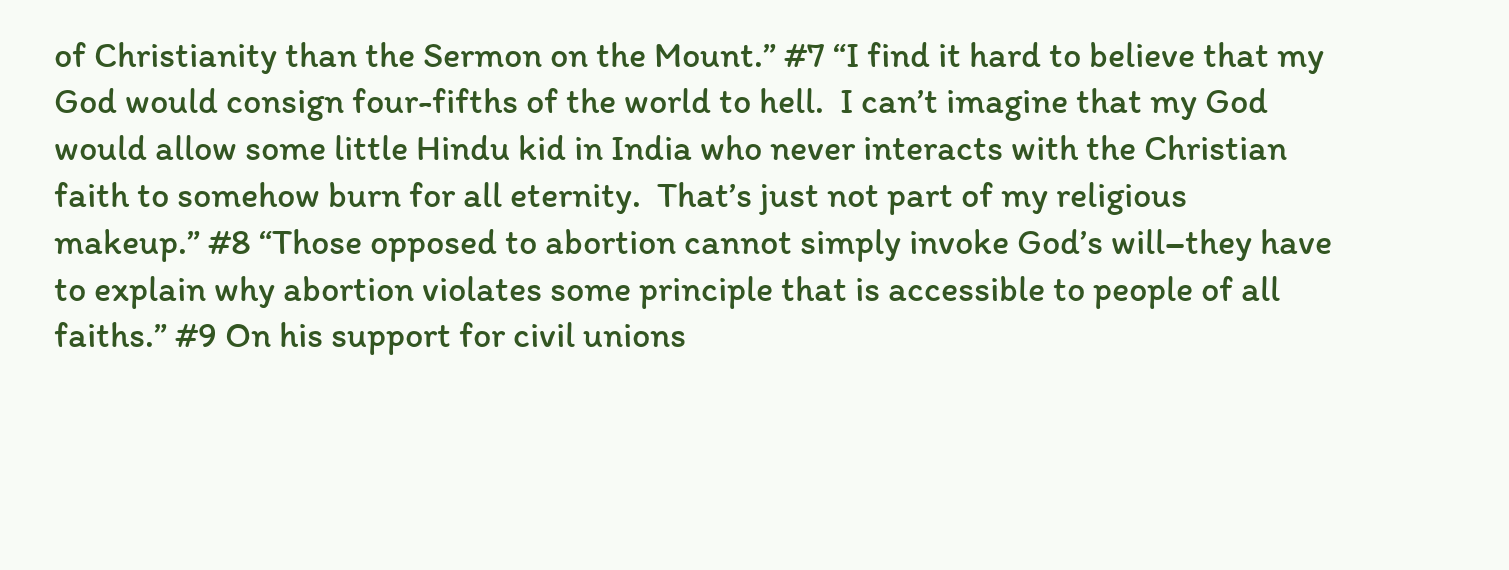of Christianity than the Sermon on the Mount.” #7 “I find it hard to believe that my God would consign four-fifths of the world to hell.  I can’t imagine that my God would allow some little Hindu kid in India who never interacts with the Christian faith to somehow burn for all eternity.  That’s just not part of my religious makeup.” #8 “Those opposed to abortion cannot simply invoke God’s will–they have to explain why abortion violates some principle that is accessible to people of all faiths.” #9 On his support for civil unions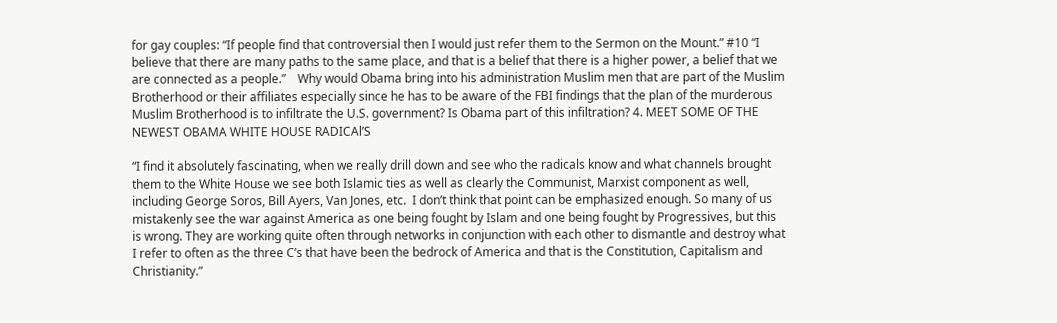for gay couples: “If people find that controversial then I would just refer them to the Sermon on the Mount.” #10 “I believe that there are many paths to the same place, and that is a belief that there is a higher power, a belief that we are connected as a people.”    Why would Obama bring into his administration Muslim men that are part of the Muslim Brotherhood or their affiliates especially since he has to be aware of the FBI findings that the plan of the murderous Muslim Brotherhood is to infiltrate the U.S. government? Is Obama part of this infiltration? 4. MEET SOME OF THE NEWEST OBAMA WHITE HOUSE RADICAl’S

“I find it absolutely fascinating, when we really drill down and see who the radicals know and what channels brought them to the White House we see both Islamic ties as well as clearly the Communist, Marxist component as well, including George Soros, Bill Ayers, Van Jones, etc.  I don’t think that point can be emphasized enough. So many of us mistakenly see the war against America as one being fought by Islam and one being fought by Progressives, but this is wrong. They are working quite often through networks in conjunction with each other to dismantle and destroy what I refer to often as the three C’s that have been the bedrock of America and that is the Constitution, Capitalism and Christianity.”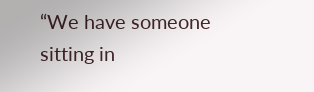“We have someone sitting in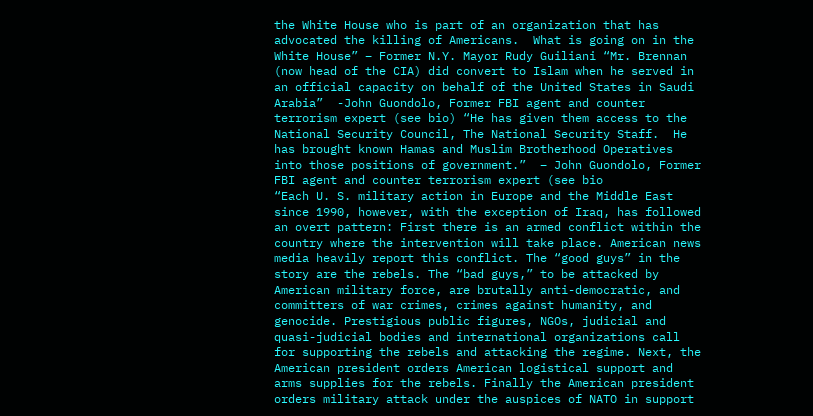the White House who is part of an organization that has advocated the killing of Americans.  What is going on in the White House” – Former N.Y. Mayor Rudy Guiliani “Mr. Brennan (now head of the CIA) did convert to Islam when he served in an official capacity on behalf of the United States in Saudi Arabia”  -John Guondolo, Former FBI agent and counter terrorism expert (see bio) “He has given them access to the National Security Council, The National Security Staff.  He has brought known Hamas and Muslim Brotherhood Operatives into those positions of government.”  – John Guondolo, Former FBI agent and counter terrorism expert (see bio
“Each U. S. military action in Europe and the Middle East since 1990, however, with the exception of Iraq, has followed an overt pattern: First there is an armed conflict within the country where the intervention will take place. American news media heavily report this conflict. The “good guys” in the story are the rebels. The “bad guys,” to be attacked by American military force, are brutally anti-democratic, and committers of war crimes, crimes against humanity, and genocide. Prestigious public figures, NGOs, judicial and quasi-judicial bodies and international organizations call for supporting the rebels and attacking the regime. Next, the American president orders American logistical support and arms supplies for the rebels. Finally the American president orders military attack under the auspices of NATO in support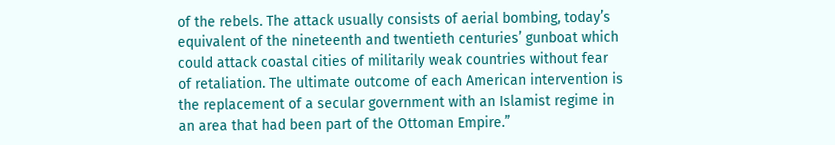of the rebels. The attack usually consists of aerial bombing, today’s equivalent of the nineteenth and twentieth centuries’ gunboat which could attack coastal cities of militarily weak countries without fear of retaliation. The ultimate outcome of each American intervention is the replacement of a secular government with an Islamist regime in an area that had been part of the Ottoman Empire.”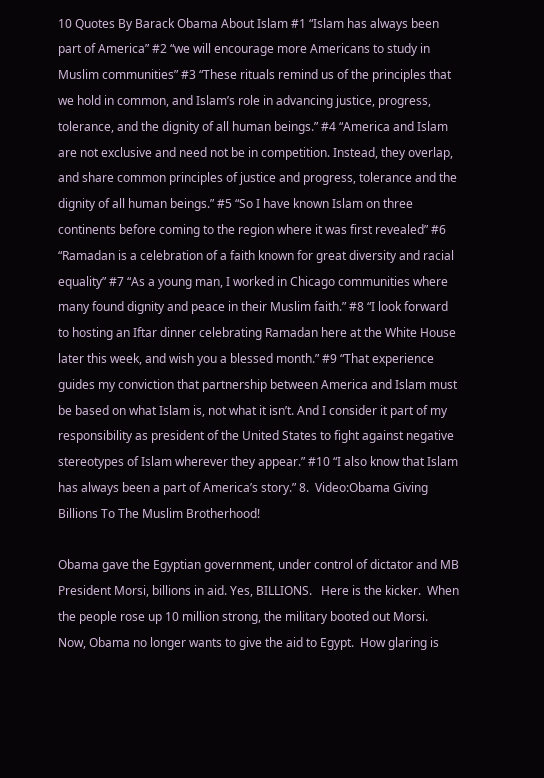10 Quotes By Barack Obama About Islam #1 “Islam has always been part of America” #2 “we will encourage more Americans to study in Muslim communities” #3 “These rituals remind us of the principles that we hold in common, and Islam’s role in advancing justice, progress, tolerance, and the dignity of all human beings.” #4 “America and Islam are not exclusive and need not be in competition. Instead, they overlap, and share common principles of justice and progress, tolerance and the dignity of all human beings.” #5 “So I have known Islam on three continents before coming to the region where it was first revealed” #6 “Ramadan is a celebration of a faith known for great diversity and racial equality” #7 “As a young man, I worked in Chicago communities where many found dignity and peace in their Muslim faith.” #8 “I look forward to hosting an Iftar dinner celebrating Ramadan here at the White House later this week, and wish you a blessed month.” #9 “That experience guides my conviction that partnership between America and Islam must be based on what Islam is, not what it isn’t. And I consider it part of my responsibility as president of the United States to fight against negative stereotypes of Islam wherever they appear.” #10 “I also know that Islam has always been a part of America’s story.” 8.  Video:Obama Giving Billions To The Muslim Brotherhood!

Obama gave the Egyptian government, under control of dictator and MB President Morsi, billions in aid. Yes, BILLIONS.   Here is the kicker.  When the people rose up 10 million strong, the military booted out Morsi.  Now, Obama no longer wants to give the aid to Egypt.  How glaring is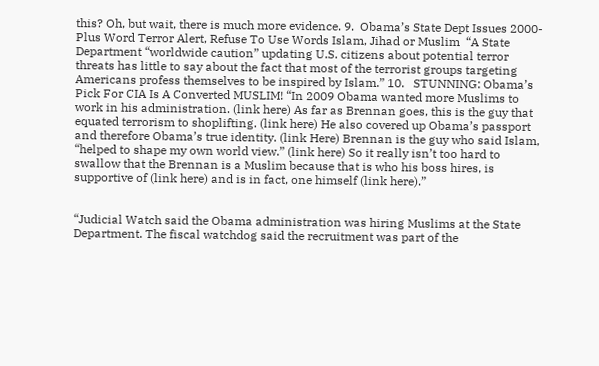this? Oh, but wait, there is much more evidence. 9.  Obama’s State Dept Issues 2000-Plus Word Terror Alert, Refuse To Use Words Islam, Jihad or Muslim  “A State Department “worldwide caution” updating U.S. citizens about potential terror threats has little to say about the fact that most of the terrorist groups targeting Americans profess themselves to be inspired by Islam.” 10.   STUNNING: Obama’s Pick For CIA Is A Converted MUSLIM! “In 2009 Obama wanted more Muslims to work in his administration. (link here) As far as Brennan goes, this is the guy that equated terrorism to shoplifting. (link here) He also covered up Obama’s passport and therefore Obama’s true identity. (link Here) Brennan is the guy who said Islam, “helped to shape my own world view.” (link here) So it really isn’t too hard to swallow that the Brennan is a Muslim because that is who his boss hires, is supportive of (link here) and is in fact, one himself (link here).”


“Judicial Watch said the Obama administration was hiring Muslims at the State Department. The fiscal watchdog said the recruitment was part of the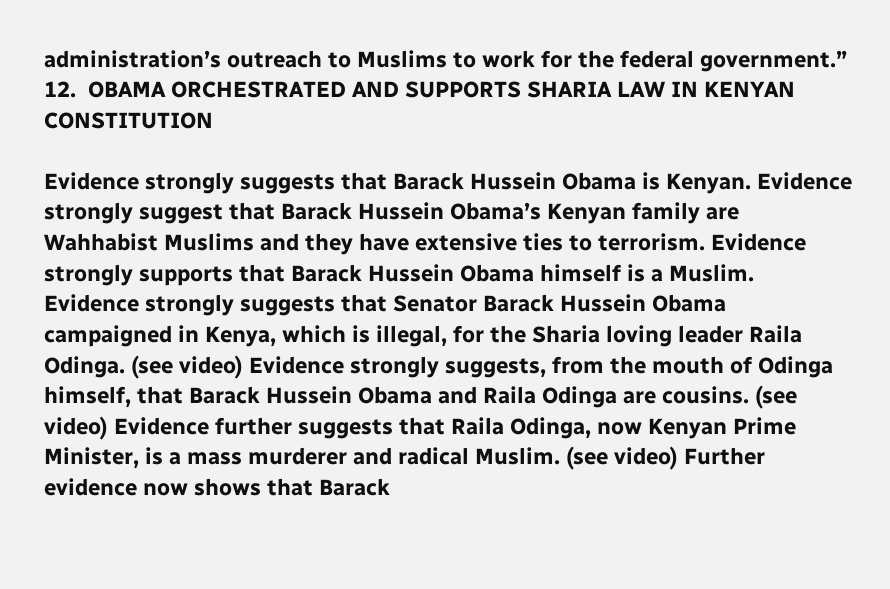administration’s outreach to Muslims to work for the federal government.”  12.  OBAMA ORCHESTRATED AND SUPPORTS SHARIA LAW IN KENYAN CONSTITUTION

Evidence strongly suggests that Barack Hussein Obama is Kenyan. Evidence strongly suggest that Barack Hussein Obama’s Kenyan family are Wahhabist Muslims and they have extensive ties to terrorism. Evidence strongly supports that Barack Hussein Obama himself is a Muslim.  Evidence strongly suggests that Senator Barack Hussein Obama campaigned in Kenya, which is illegal, for the Sharia loving leader Raila Odinga. (see video) Evidence strongly suggests, from the mouth of Odinga himself, that Barack Hussein Obama and Raila Odinga are cousins. (see video) Evidence further suggests that Raila Odinga, now Kenyan Prime Minister, is a mass murderer and radical Muslim. (see video) Further evidence now shows that Barack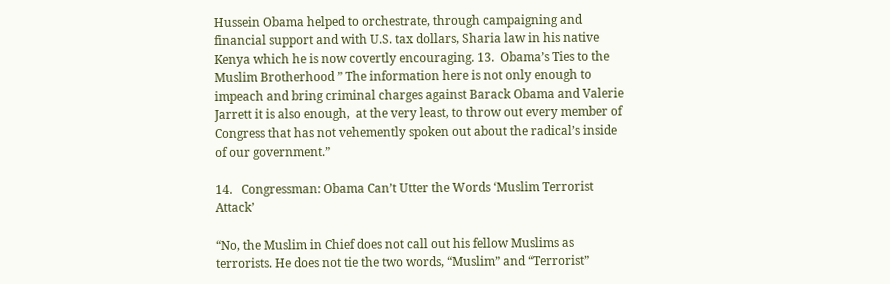Hussein Obama helped to orchestrate, through campaigning and financial support and with U.S. tax dollars, Sharia law in his native Kenya which he is now covertly encouraging. 13.  Obama’s Ties to the Muslim Brotherhood ” The information here is not only enough to impeach and bring criminal charges against Barack Obama and Valerie Jarrett it is also enough,  at the very least, to throw out every member of Congress that has not vehemently spoken out about the radical’s inside of our government.”

14.   Congressman: Obama Can’t Utter the Words ‘Muslim Terrorist Attack’

“No, the Muslim in Chief does not call out his fellow Muslims as terrorists. He does not tie the two words, “Muslim” and “Terrorist”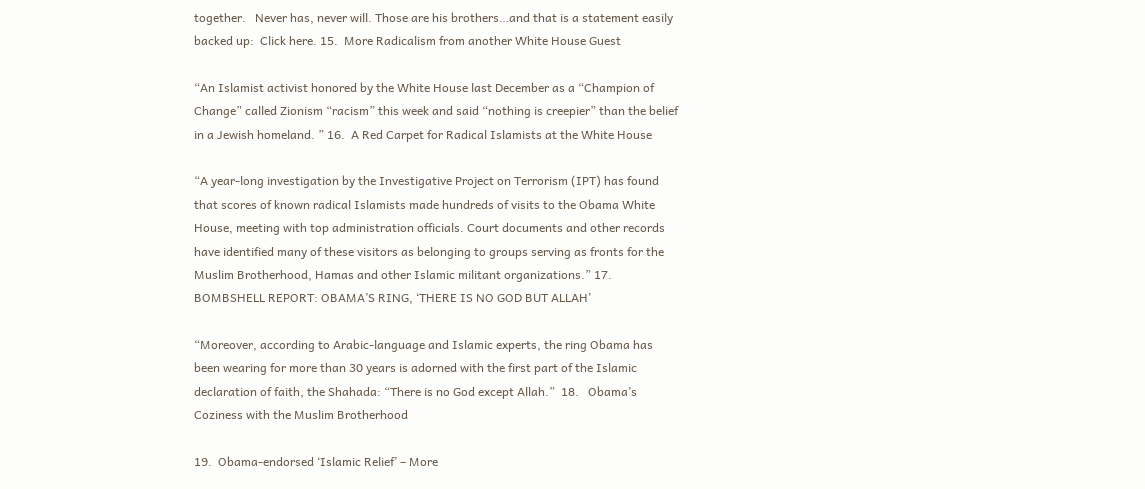together.   Never has, never will. Those are his brothers…and that is a statement easily backed up:  Click here. 15.  More Radicalism from another White House Guest

“An Islamist activist honored by the White House last December as a “Champion of Change” called Zionism “racism” this week and said “nothing is creepier” than the belief in a Jewish homeland. ” 16.  A Red Carpet for Radical Islamists at the White House

“A year-long investigation by the Investigative Project on Terrorism (IPT) has found that scores of known radical Islamists made hundreds of visits to the Obama White House, meeting with top administration officials. Court documents and other records have identified many of these visitors as belonging to groups serving as fronts for the Muslim Brotherhood, Hamas and other Islamic militant organizations.” 17.  BOMBSHELL REPORT: OBAMA’S RING, ‘THERE IS NO GOD BUT ALLAH’

“Moreover, according to Arabic-language and Islamic experts, the ring Obama has been wearing for more than 30 years is adorned with the first part of the Islamic declaration of faith, the Shahada: “There is no God except Allah.”  18.   Obama’s Coziness with the Muslim Brotherhood

19.  Obama-endorsed ‘Islamic Relief’ – More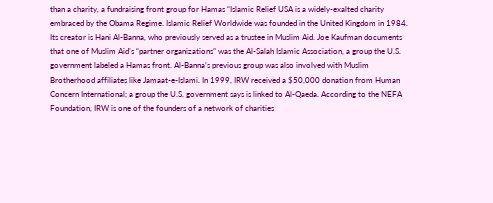than a charity, a fundraising front group for Hamas “Islamic Relief USA is a widely-exalted charity embraced by the Obama Regime. Islamic Relief Worldwide was founded in the United Kingdom in 1984. Its creator is Hani Al-Banna, who previously served as a trustee in Muslim Aid. Joe Kaufman documents that one of Muslim Aid’s “partner organizations” was the Al-Salah Islamic Association, a group the U.S. government labeled a Hamas front. Al-Banna’s previous group was also involved with Muslim Brotherhood affiliates like Jamaat-e-Islami. In 1999, IRW received a $50,000 donation from Human Concern International; a group the U.S. government says is linked to Al-Qaeda. According to the NEFA Foundation, IRW is one of the founders of a network of charities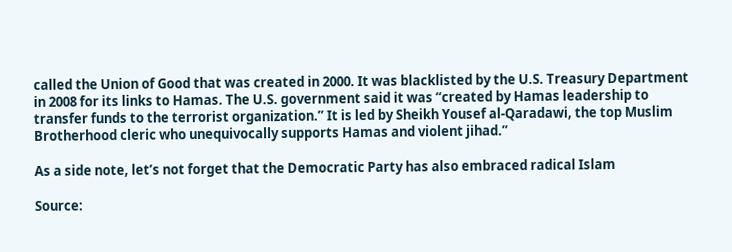called the Union of Good that was created in 2000. It was blacklisted by the U.S. Treasury Department in 2008 for its links to Hamas. The U.S. government said it was “created by Hamas leadership to transfer funds to the terrorist organization.” It is led by Sheikh Yousef al-Qaradawi, the top Muslim Brotherhood cleric who unequivocally supports Hamas and violent jihad.”

As a side note, let’s not forget that the Democratic Party has also embraced radical Islam

Source: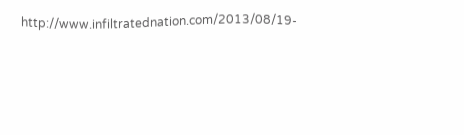http://www.infiltratednation.com/2013/08/19-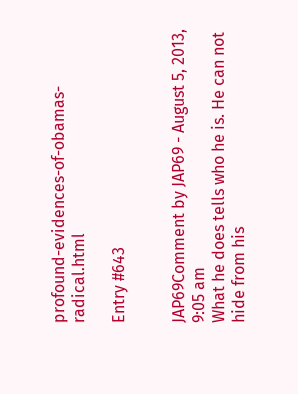profound-evidences-of-obamas-radical.html

Entry #643


JAP69Comment by JAP69 - August 5, 2013, 9:05 am
What he does tells who he is. He can not hide from his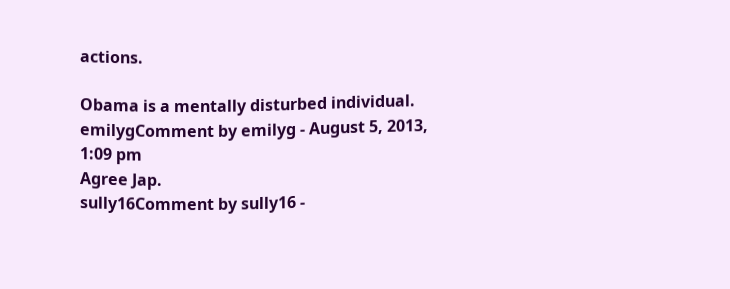actions.

Obama is a mentally disturbed individual.
emilygComment by emilyg - August 5, 2013, 1:09 pm
Agree Jap.
sully16Comment by sully16 -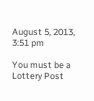August 5, 2013, 3:51 pm

You must be a Lottery Post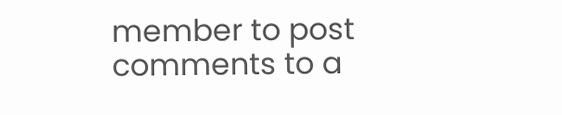member to post comments to a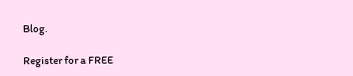Blog.

Register for a FREE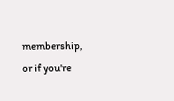membership, or if you're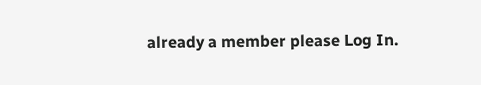already a member please Log In.